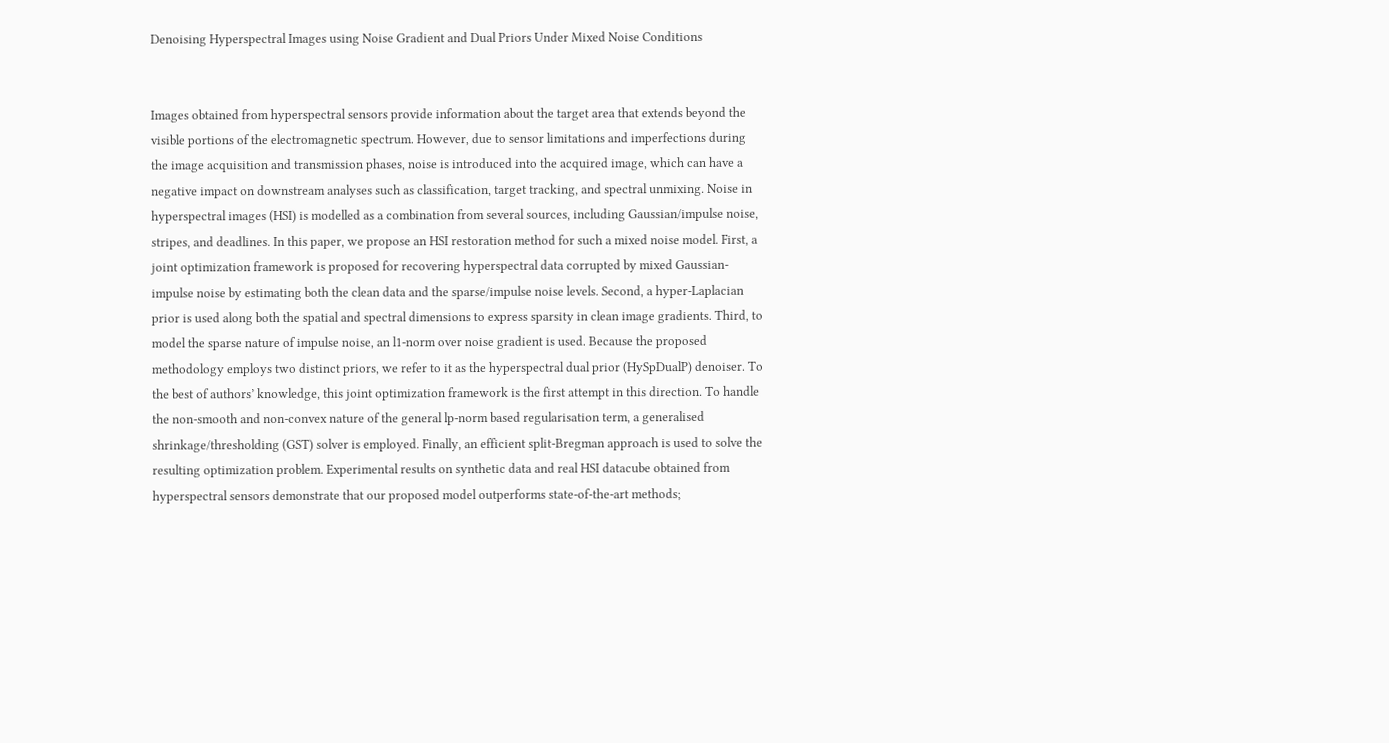Denoising Hyperspectral Images using Noise Gradient and Dual Priors Under Mixed Noise Conditions


Images obtained from hyperspectral sensors provide information about the target area that extends beyond the visible portions of the electromagnetic spectrum. However, due to sensor limitations and imperfections during the image acquisition and transmission phases, noise is introduced into the acquired image, which can have a negative impact on downstream analyses such as classification, target tracking, and spectral unmixing. Noise in hyperspectral images (HSI) is modelled as a combination from several sources, including Gaussian/impulse noise, stripes, and deadlines. In this paper, we propose an HSI restoration method for such a mixed noise model. First, a joint optimization framework is proposed for recovering hyperspectral data corrupted by mixed Gaussian-impulse noise by estimating both the clean data and the sparse/impulse noise levels. Second, a hyper-Laplacian prior is used along both the spatial and spectral dimensions to express sparsity in clean image gradients. Third, to model the sparse nature of impulse noise, an l1-norm over noise gradient is used. Because the proposed methodology employs two distinct priors, we refer to it as the hyperspectral dual prior (HySpDualP) denoiser. To the best of authors’ knowledge, this joint optimization framework is the first attempt in this direction. To handle the non-smooth and non-convex nature of the general lp-norm based regularisation term, a generalised shrinkage/thresholding (GST) solver is employed. Finally, an efficient split-Bregman approach is used to solve the resulting optimization problem. Experimental results on synthetic data and real HSI datacube obtained from hyperspectral sensors demonstrate that our proposed model outperforms state-of-the-art methods;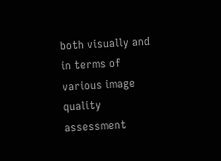both visually and in terms of various image quality assessment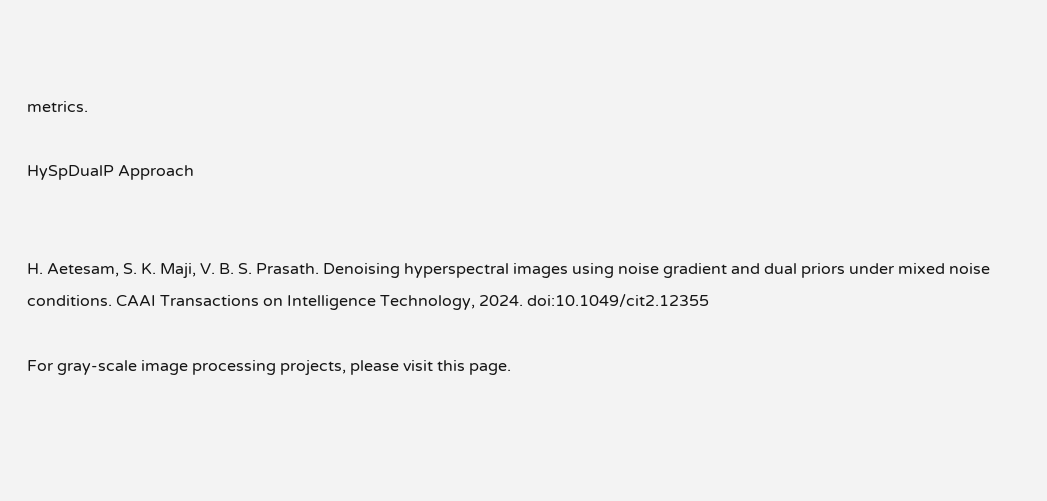metrics.

HySpDualP Approach


H. Aetesam, S. K. Maji, V. B. S. Prasath. Denoising hyperspectral images using noise gradient and dual priors under mixed noise conditions. CAAI Transactions on Intelligence Technology, 2024. doi:10.1049/cit2.12355

For gray-scale image processing projects, please visit this page.